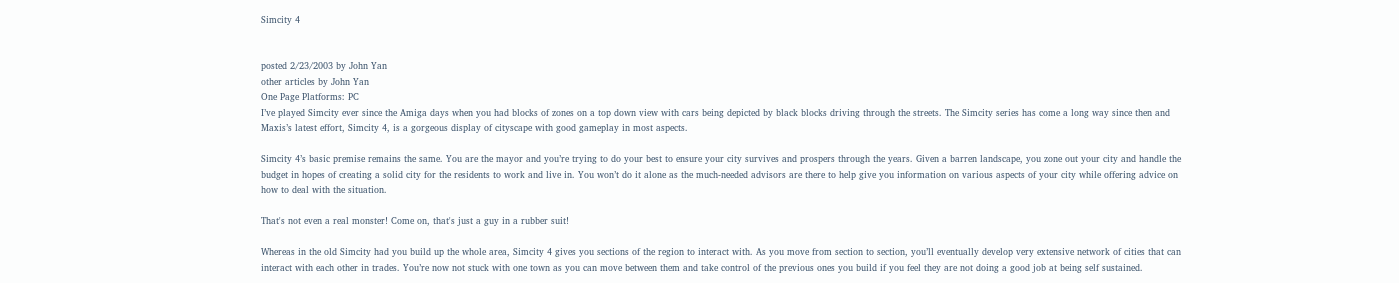Simcity 4


posted 2/23/2003 by John Yan
other articles by John Yan
One Page Platforms: PC
I’ve played Simcity ever since the Amiga days when you had blocks of zones on a top down view with cars being depicted by black blocks driving through the streets. The Simcity series has come a long way since then and Maxis’s latest effort, Simcity 4, is a gorgeous display of cityscape with good gameplay in most aspects.

Simcity 4’s basic premise remains the same. You are the mayor and you’re trying to do your best to ensure your city survives and prospers through the years. Given a barren landscape, you zone out your city and handle the budget in hopes of creating a solid city for the residents to work and live in. You won’t do it alone as the much-needed advisors are there to help give you information on various aspects of your city while offering advice on how to deal with the situation.

That's not even a real monster! Come on, that's just a guy in a rubber suit!

Whereas in the old Simcity had you build up the whole area, Simcity 4 gives you sections of the region to interact with. As you move from section to section, you’ll eventually develop very extensive network of cities that can interact with each other in trades. You’re now not stuck with one town as you can move between them and take control of the previous ones you build if you feel they are not doing a good job at being self sustained.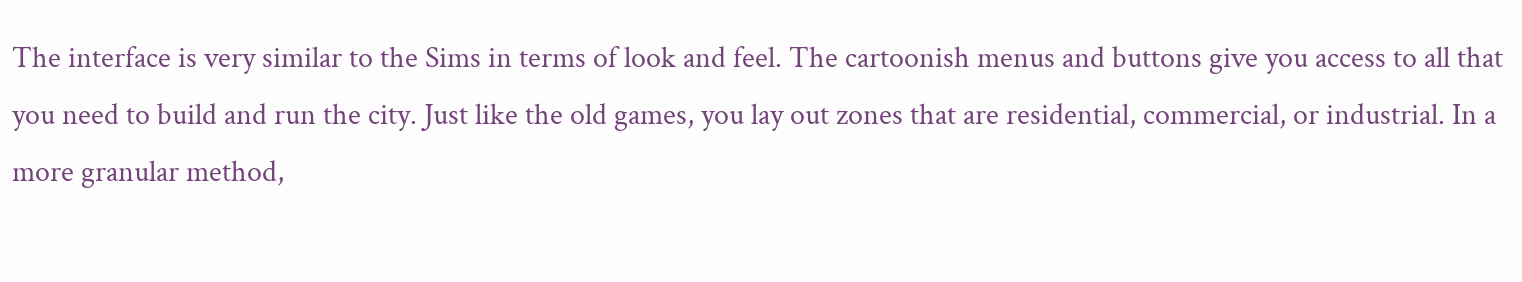The interface is very similar to the Sims in terms of look and feel. The cartoonish menus and buttons give you access to all that you need to build and run the city. Just like the old games, you lay out zones that are residential, commercial, or industrial. In a more granular method,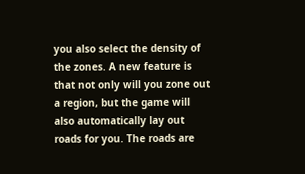you also select the density of the zones. A new feature is that not only will you zone out a region, but the game will also automatically lay out roads for you. The roads are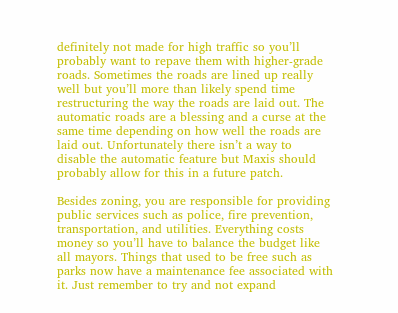definitely not made for high traffic so you’ll probably want to repave them with higher-grade roads. Sometimes the roads are lined up really well but you’ll more than likely spend time restructuring the way the roads are laid out. The automatic roads are a blessing and a curse at the same time depending on how well the roads are laid out. Unfortunately there isn’t a way to disable the automatic feature but Maxis should probably allow for this in a future patch.

Besides zoning, you are responsible for providing public services such as police, fire prevention, transportation, and utilities. Everything costs money so you’ll have to balance the budget like all mayors. Things that used to be free such as parks now have a maintenance fee associated with it. Just remember to try and not expand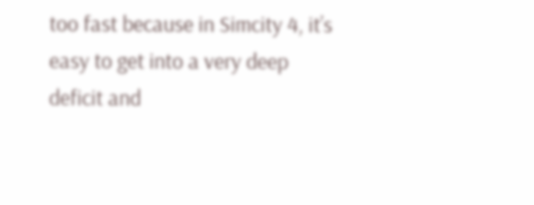too fast because in Simcity 4, it’s easy to get into a very deep deficit and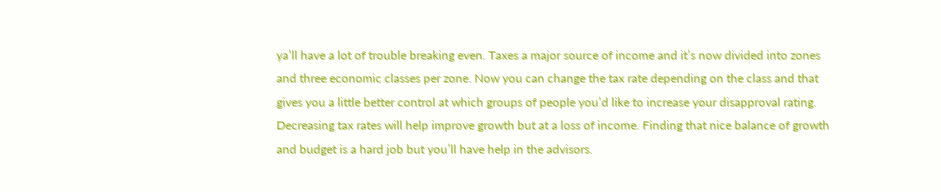ya’ll have a lot of trouble breaking even. Taxes a major source of income and it’s now divided into zones and three economic classes per zone. Now you can change the tax rate depending on the class and that gives you a little better control at which groups of people you’d like to increase your disapproval rating. Decreasing tax rates will help improve growth but at a loss of income. Finding that nice balance of growth and budget is a hard job but you’ll have help in the advisors.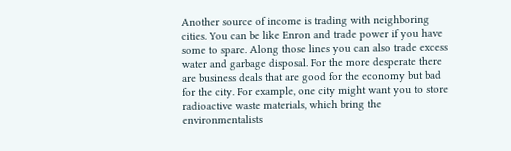Another source of income is trading with neighboring cities. You can be like Enron and trade power if you have some to spare. Along those lines you can also trade excess water and garbage disposal. For the more desperate there are business deals that are good for the economy but bad for the city. For example, one city might want you to store radioactive waste materials, which bring the environmentalists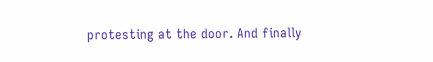protesting at the door. And finally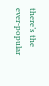there’s the ever-popular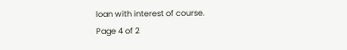loan with interest of course.
Page 4 of 2